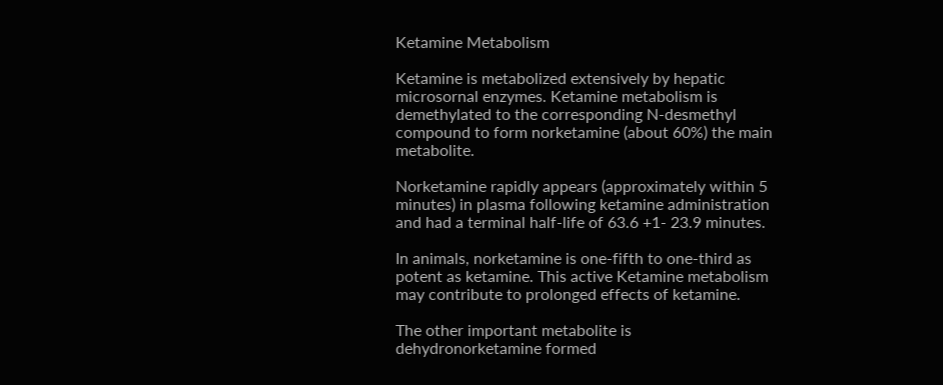Ketamine Metabolism

Ketamine is metabolized extensively by hepatic microsornal enzymes. Ketamine metabolism is demethylated to the corresponding N-desmethyl compound to form norketamine (about 60%) the main metabolite.

Norketamine rapidly appears (approximately within 5 minutes) in plasma following ketamine administration and had a terminal half-life of 63.6 +1- 23.9 minutes.

In animals, norketamine is one-fifth to one-third as potent as ketamine. This active Ketamine metabolism may contribute to prolonged effects of ketamine.

The other important metabolite is dehydronorketamine formed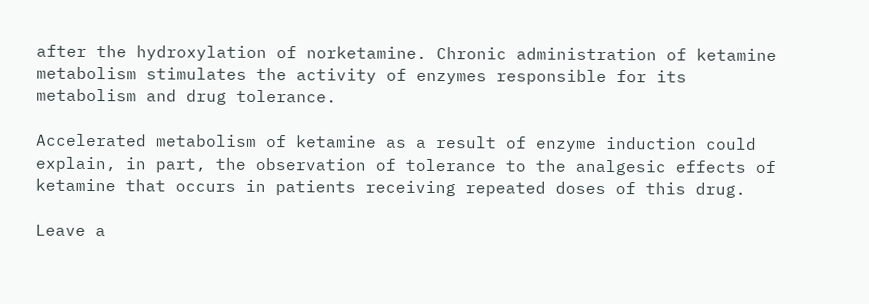after the hydroxylation of norketamine. Chronic administration of ketamine metabolism stimulates the activity of enzymes responsible for its metabolism and drug tolerance.

Accelerated metabolism of ketamine as a result of enzyme induction could explain, in part, the observation of tolerance to the analgesic effects of ketamine that occurs in patients receiving repeated doses of this drug.

Leave a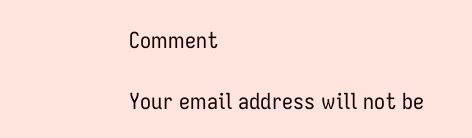Comment

Your email address will not be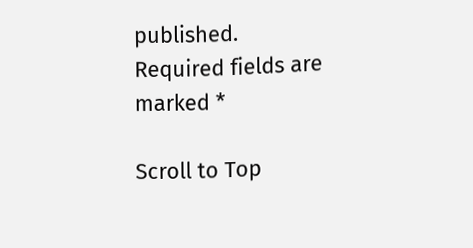published. Required fields are marked *

Scroll to Top